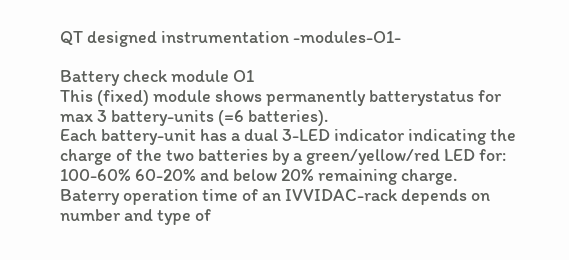QT designed instrumentation -modules-O1-

Battery check module O1
This (fixed) module shows permanently batterystatus for max 3 battery-units (=6 batteries).
Each battery-unit has a dual 3-LED indicator indicating the charge of the two batteries by a green/yellow/red LED for: 100-60% 60-20% and below 20% remaining charge.
Baterry operation time of an IVVIDAC-rack depends on number and type of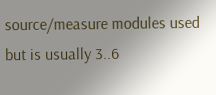source/measure modules used but is usually 3..6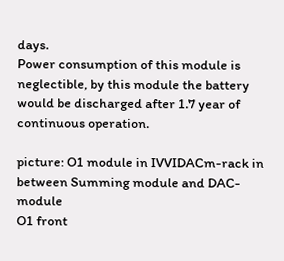days.
Power consumption of this module is neglectible, by this module the battery would be discharged after 1.7 year of continuous operation.

picture: O1 module in IVVIDACm-rack in between Summing module and DAC-module
O1 front